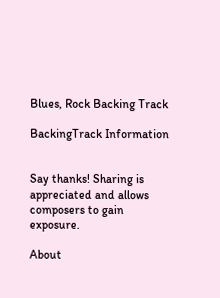Blues, Rock Backing Track

BackingTrack Information


Say thanks! Sharing is appreciated and allows composers to gain exposure.

About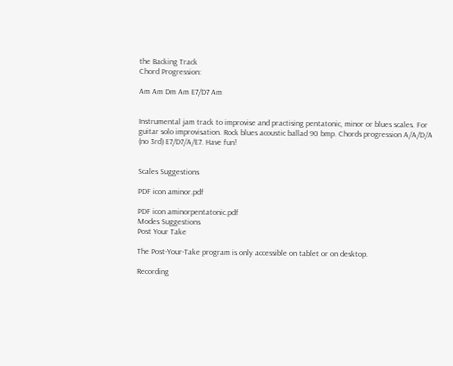the Backing Track
Chord Progression:

Am Am Dm Am E7/D7 Am


Instrumental jam track to improvise and practising pentatonic, minor or blues scales. For guitar solo improvisation. Rock blues acoustic ballad 90 bmp. Chords progression A/A/D/A (no 3rd) E7/D7/A/E7. Have fun!


Scales Suggestions

PDF icon aminor.pdf

PDF icon aminorpentatonic.pdf
Modes Suggestions
Post Your Take

The Post-Your-Take program is only accessible on tablet or on desktop.

Recording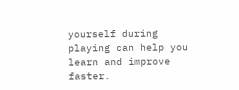yourself during playing can help you learn and improve faster.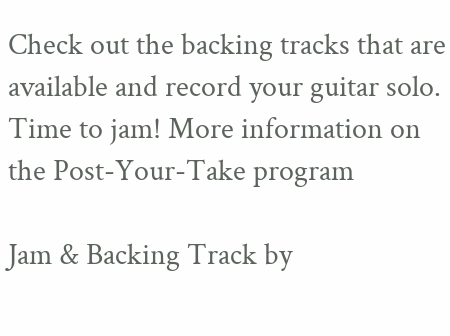Check out the backing tracks that are available and record your guitar solo. Time to jam! More information on the Post-Your-Take program

Jam & Backing Track by